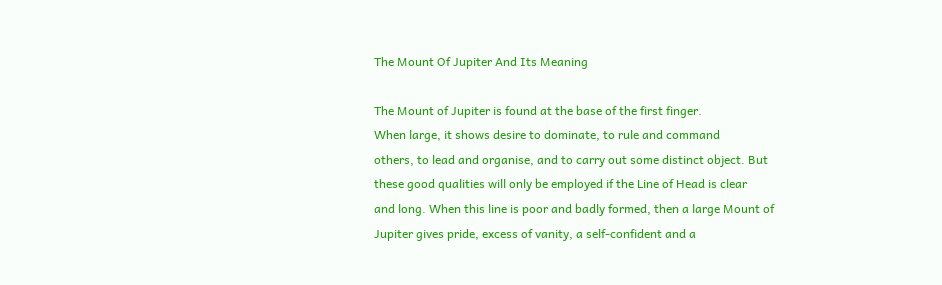The Mount Of Jupiter And Its Meaning

The Mount of Jupiter is found at the base of the first finger.
When large, it shows desire to dominate, to rule and command
others, to lead and organise, and to carry out some distinct object. But
these good qualities will only be employed if the Line of Head is clear
and long. When this line is poor and badly formed, then a large Mount of
Jupiter gives pride, excess of vanity, a self-confident and a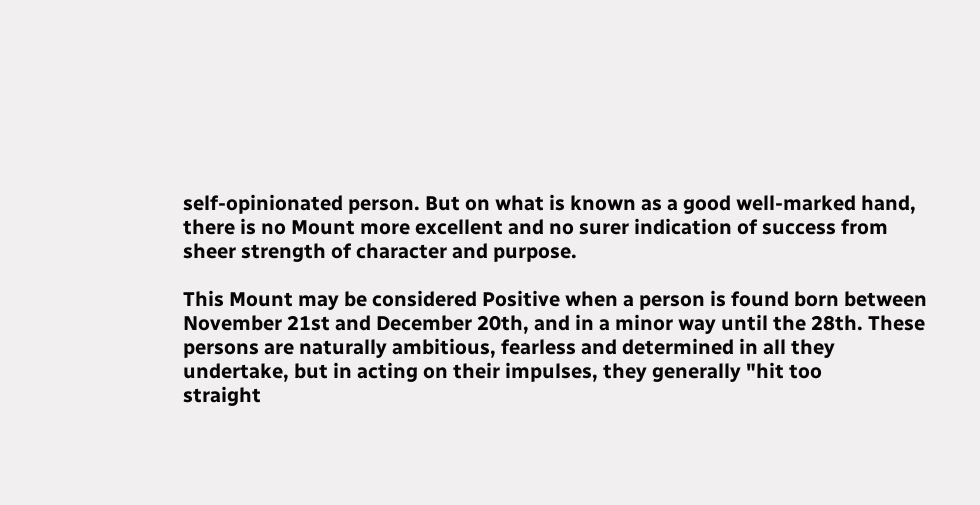self-opinionated person. But on what is known as a good well-marked hand,
there is no Mount more excellent and no surer indication of success from
sheer strength of character and purpose.

This Mount may be considered Positive when a person is found born between
November 21st and December 20th, and in a minor way until the 28th. These
persons are naturally ambitious, fearless and determined in all they
undertake, but in acting on their impulses, they generally "hit too
straight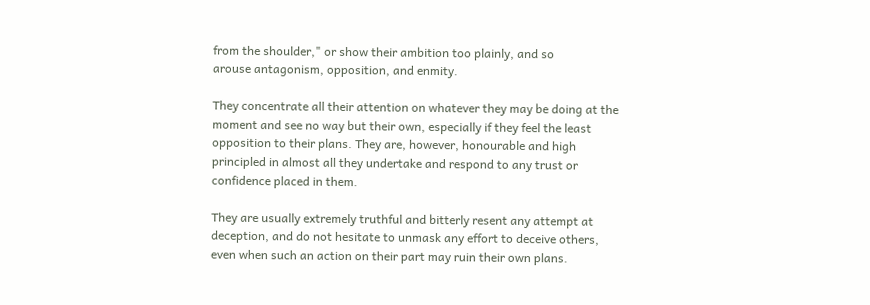from the shoulder," or show their ambition too plainly, and so
arouse antagonism, opposition, and enmity.

They concentrate all their attention on whatever they may be doing at the
moment and see no way but their own, especially if they feel the least
opposition to their plans. They are, however, honourable and high
principled in almost all they undertake and respond to any trust or
confidence placed in them.

They are usually extremely truthful and bitterly resent any attempt at
deception, and do not hesitate to unmask any effort to deceive others,
even when such an action on their part may ruin their own plans.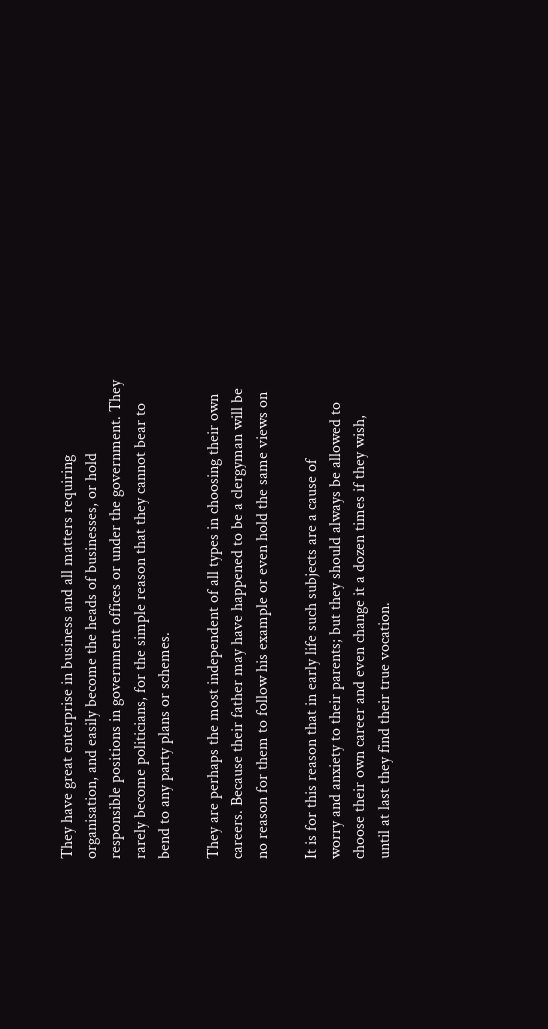They have great enterprise in business and all matters requiring
organisation, and easily become the heads of businesses, or hold
responsible positions in government offices or under the government. They
rarely become politicians, for the simple reason that they cannot bear to
bend to any party plans or schemes.

They are perhaps the most independent of all types in choosing their own
careers. Because their father may have happened to be a clergyman will be
no reason for them to follow his example or even hold the same views on

It is for this reason that in early life such subjects are a cause of
worry and anxiety to their parents; but they should always be allowed to
choose their own career and even change it a dozen times if they wish,
until at last they find their true vocation.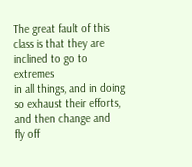The great fault of this class is that they are inclined to go to extremes
in all things, and in doing so exhaust their efforts, and then change and
fly off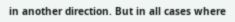in another direction. But in all cases where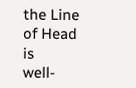the Line of Head is
well-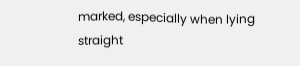marked, especially when lying straight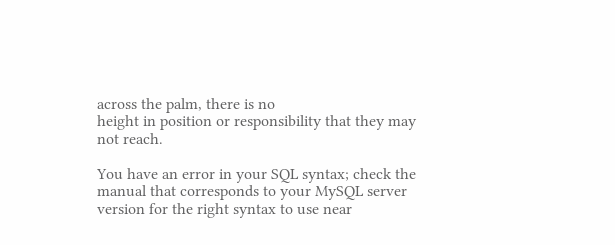across the palm, there is no
height in position or responsibility that they may not reach.

You have an error in your SQL syntax; check the manual that corresponds to your MySQL server version for the right syntax to use near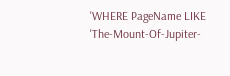'WHERE PageName LIKE 'The-Mount-Of-Jupiter-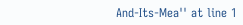And-Its-Mea'' at line 1